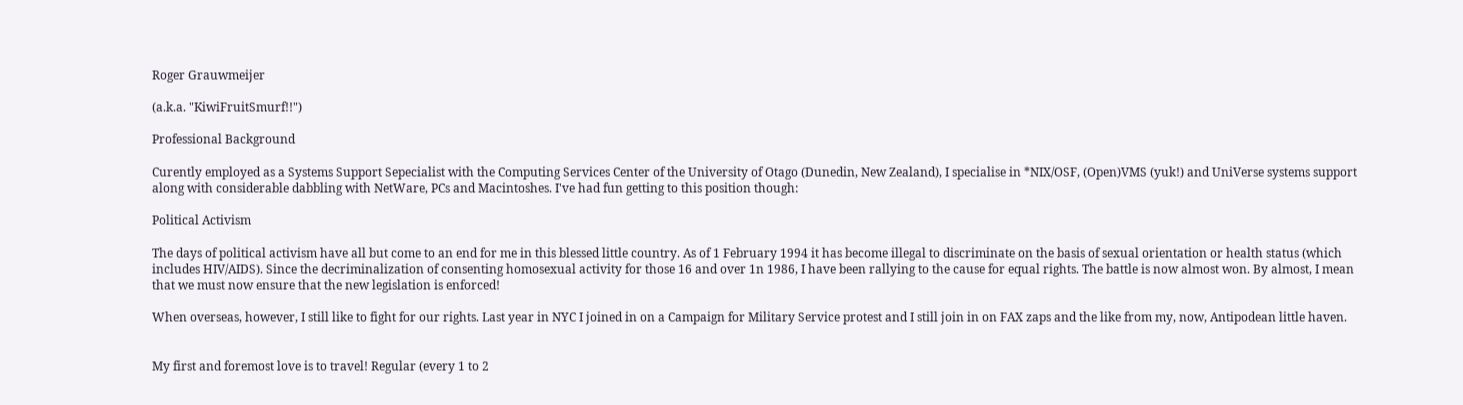Roger Grauwmeijer

(a.k.a. "KiwiFruitSmurf!!")

Professional Background

Curently employed as a Systems Support Sepecialist with the Computing Services Center of the University of Otago (Dunedin, New Zealand), I specialise in *NIX/OSF, (Open)VMS (yuk!) and UniVerse systems support along with considerable dabbling with NetWare, PCs and Macintoshes. I've had fun getting to this position though:

Political Activism

The days of political activism have all but come to an end for me in this blessed little country. As of 1 February 1994 it has become illegal to discriminate on the basis of sexual orientation or health status (which includes HIV/AIDS). Since the decriminalization of consenting homosexual activity for those 16 and over 1n 1986, I have been rallying to the cause for equal rights. The battle is now almost won. By almost, I mean that we must now ensure that the new legislation is enforced!

When overseas, however, I still like to fight for our rights. Last year in NYC I joined in on a Campaign for Military Service protest and I still join in on FAX zaps and the like from my, now, Antipodean little haven.


My first and foremost love is to travel! Regular (every 1 to 2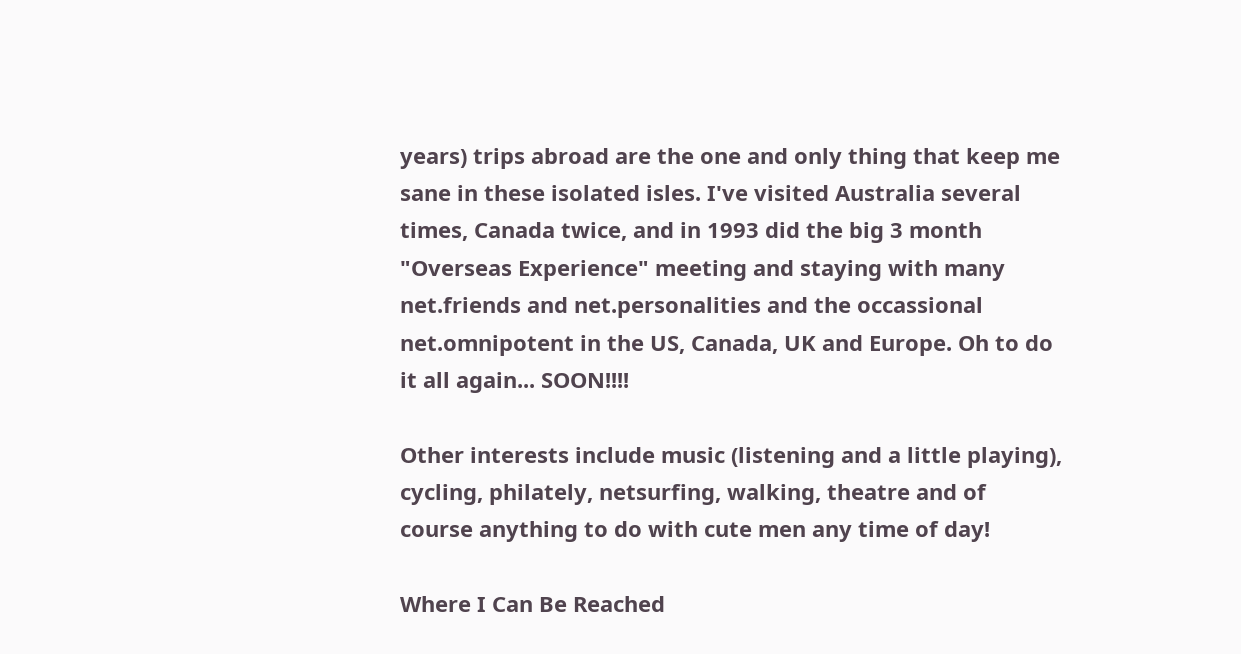years) trips abroad are the one and only thing that keep me sane in these isolated isles. I've visited Australia several times, Canada twice, and in 1993 did the big 3 month "Overseas Experience" meeting and staying with many net.friends and net.personalities and the occassional net.omnipotent in the US, Canada, UK and Europe. Oh to do it all again... SOON!!!!

Other interests include music (listening and a little playing), cycling, philately, netsurfing, walking, theatre and of course anything to do with cute men any time of day!

Where I Can Be Reached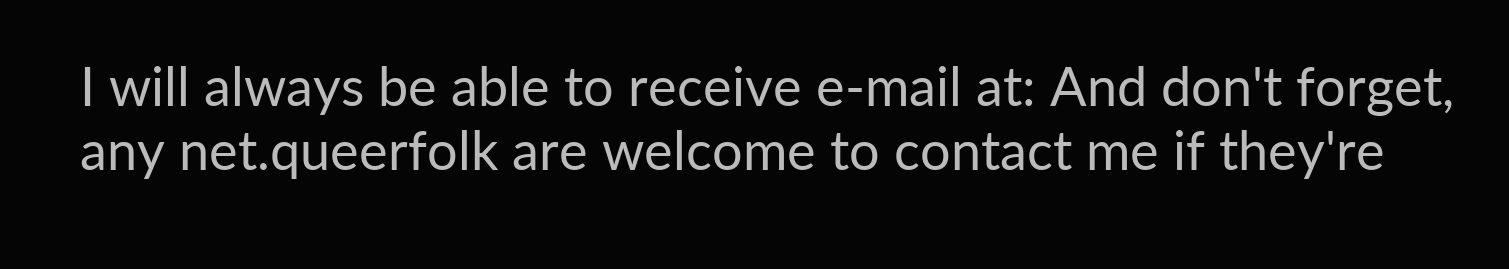I will always be able to receive e-mail at: And don't forget, any net.queerfolk are welcome to contact me if they're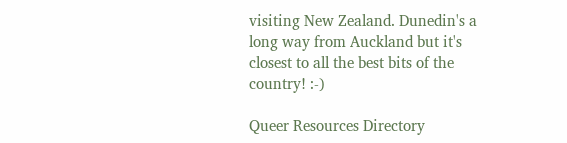visiting New Zealand. Dunedin's a long way from Auckland but it's closest to all the best bits of the country! :-)

Queer Resources Directory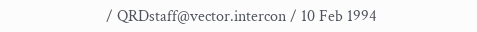/ QRDstaff@vector.intercon / 10 Feb 1994